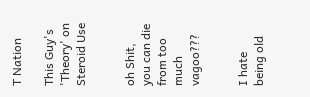T Nation

This Guy's 'Theory' on Steroid Use


oh Shit, you can die from too much vagoo???


I hate being old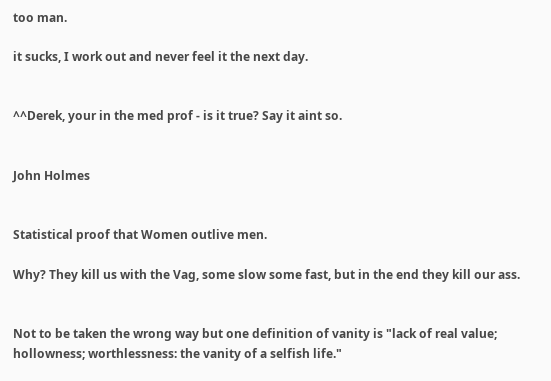too man.

it sucks, I work out and never feel it the next day.


^^Derek, your in the med prof - is it true? Say it aint so.


John Holmes


Statistical proof that Women outlive men.

Why? They kill us with the Vag, some slow some fast, but in the end they kill our ass.


Not to be taken the wrong way but one definition of vanity is "lack of real value; hollowness; worthlessness: the vanity of a selfish life."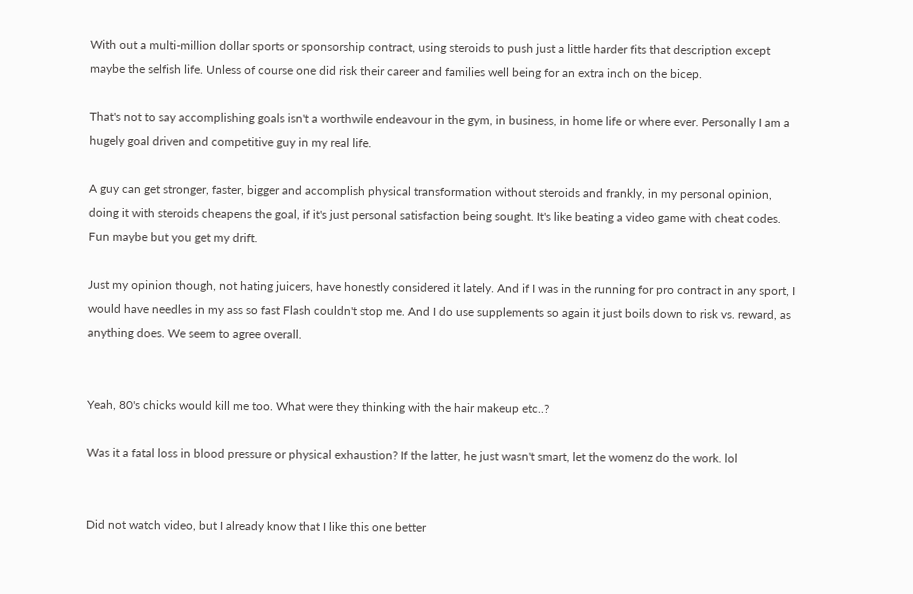With out a multi-million dollar sports or sponsorship contract, using steroids to push just a little harder fits that description except maybe the selfish life. Unless of course one did risk their career and families well being for an extra inch on the bicep.

That's not to say accomplishing goals isn't a worthwile endeavour in the gym, in business, in home life or where ever. Personally I am a hugely goal driven and competitive guy in my real life.

A guy can get stronger, faster, bigger and accomplish physical transformation without steroids and frankly, in my personal opinion, doing it with steroids cheapens the goal, if it's just personal satisfaction being sought. It's like beating a video game with cheat codes. Fun maybe but you get my drift.

Just my opinion though, not hating juicers, have honestly considered it lately. And if I was in the running for pro contract in any sport, I would have needles in my ass so fast Flash couldn't stop me. And I do use supplements so again it just boils down to risk vs. reward, as anything does. We seem to agree overall.


Yeah, 80's chicks would kill me too. What were they thinking with the hair makeup etc..?

Was it a fatal loss in blood pressure or physical exhaustion? If the latter, he just wasn't smart, let the womenz do the work. lol


Did not watch video, but I already know that I like this one better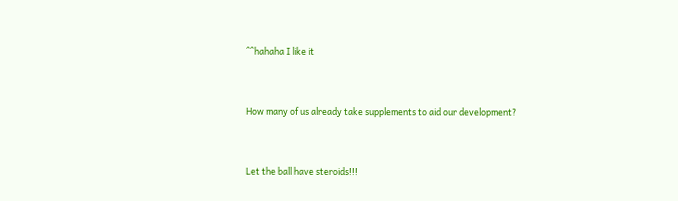^^hahaha I like it


How many of us already take supplements to aid our development?


Let the ball have steroids!!!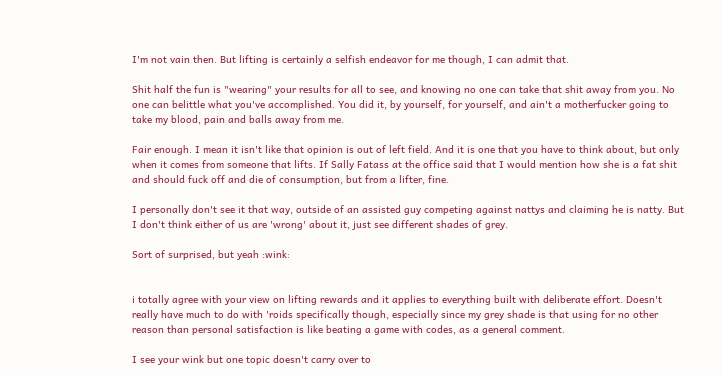I'm not vain then. But lifting is certainly a selfish endeavor for me though, I can admit that.

Shit half the fun is "wearing" your results for all to see, and knowing no one can take that shit away from you. No one can belittle what you've accomplished. You did it, by yourself, for yourself, and ain't a motherfucker going to take my blood, pain and balls away from me.

Fair enough. I mean it isn't like that opinion is out of left field. And it is one that you have to think about, but only when it comes from someone that lifts. If Sally Fatass at the office said that I would mention how she is a fat shit and should fuck off and die of consumption, but from a lifter, fine.

I personally don't see it that way, outside of an assisted guy competing against nattys and claiming he is natty. But I don't think either of us are 'wrong' about it, just see different shades of grey.

Sort of surprised, but yeah :wink:


i totally agree with your view on lifting rewards and it applies to everything built with deliberate effort. Doesn't really have much to do with 'roids specifically though, especially since my grey shade is that using for no other reason than personal satisfaction is like beating a game with codes, as a general comment.

I see your wink but one topic doesn't carry over to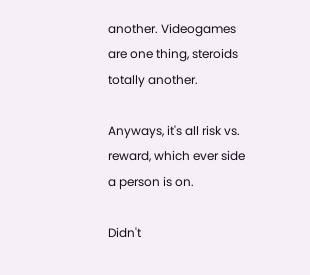another. Videogames are one thing, steroids totally another.

Anyways, it's all risk vs. reward, which ever side a person is on.

Didn't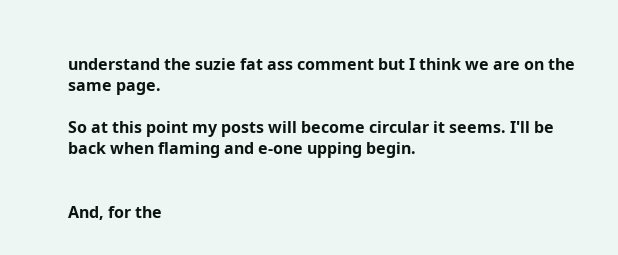understand the suzie fat ass comment but I think we are on the same page.

So at this point my posts will become circular it seems. I'll be back when flaming and e-one upping begin.


And, for the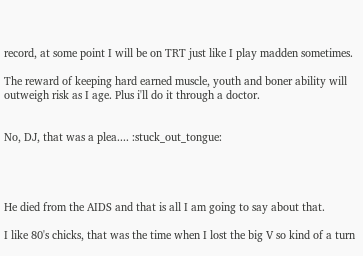record, at some point I will be on TRT just like I play madden sometimes.

The reward of keeping hard earned muscle, youth and boner ability will outweigh risk as I age. Plus i'll do it through a doctor.


No, DJ, that was a plea.... :stuck_out_tongue:




He died from the AIDS and that is all I am going to say about that.

I like 80's chicks, that was the time when I lost the big V so kind of a turn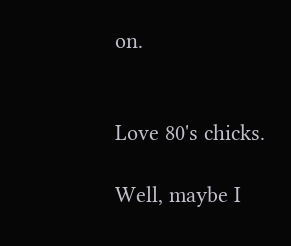on.


Love 80's chicks.

Well, maybe I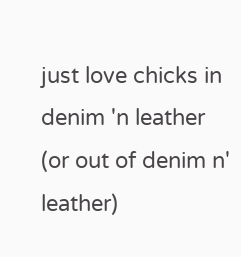just love chicks in denim 'n leather (or out of denim n' leather)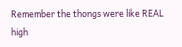Remember the thongs were like REAL high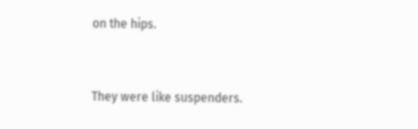on the hips.


They were like suspenders.